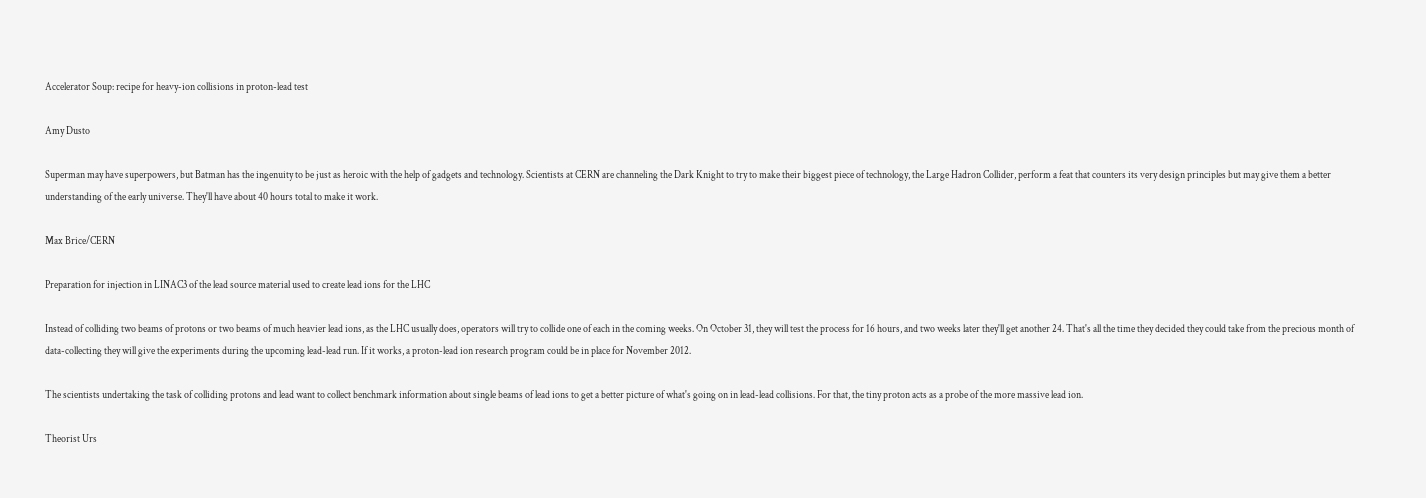Accelerator Soup: recipe for heavy-ion collisions in proton-lead test

Amy Dusto

Superman may have superpowers, but Batman has the ingenuity to be just as heroic with the help of gadgets and technology. Scientists at CERN are channeling the Dark Knight to try to make their biggest piece of technology, the Large Hadron Collider, perform a feat that counters its very design principles but may give them a better understanding of the early universe. They'll have about 40 hours total to make it work.

Max Brice/CERN

Preparation for injection in LINAC3 of the lead source material used to create lead ions for the LHC

Instead of colliding two beams of protons or two beams of much heavier lead ions, as the LHC usually does, operators will try to collide one of each in the coming weeks. On October 31, they will test the process for 16 hours, and two weeks later they'll get another 24. That's all the time they decided they could take from the precious month of data-collecting they will give the experiments during the upcoming lead-lead run. If it works, a proton-lead ion research program could be in place for November 2012.

The scientists undertaking the task of colliding protons and lead want to collect benchmark information about single beams of lead ions to get a better picture of what's going on in lead-lead collisions. For that, the tiny proton acts as a probe of the more massive lead ion.

Theorist Urs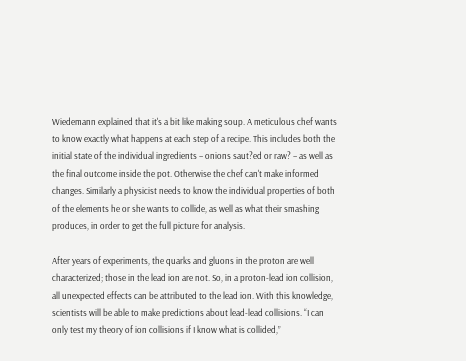Wiedemann explained that it's a bit like making soup. A meticulous chef wants to know exactly what happens at each step of a recipe. This includes both the initial state of the individual ingredients – onions saut?ed or raw? – as well as the final outcome inside the pot. Otherwise the chef can't make informed changes. Similarly a physicist needs to know the individual properties of both of the elements he or she wants to collide, as well as what their smashing produces, in order to get the full picture for analysis.

After years of experiments, the quarks and gluons in the proton are well characterized; those in the lead ion are not. So, in a proton-lead ion collision, all unexpected effects can be attributed to the lead ion. With this knowledge, scientists will be able to make predictions about lead-lead collisions. “I can only test my theory of ion collisions if I know what is collided,”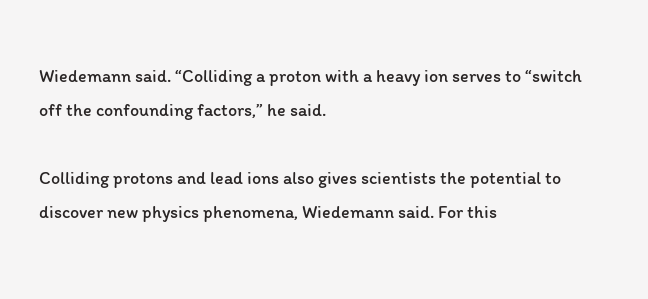Wiedemann said. “Colliding a proton with a heavy ion serves to “switch off the confounding factors,” he said.

Colliding protons and lead ions also gives scientists the potential to discover new physics phenomena, Wiedemann said. For this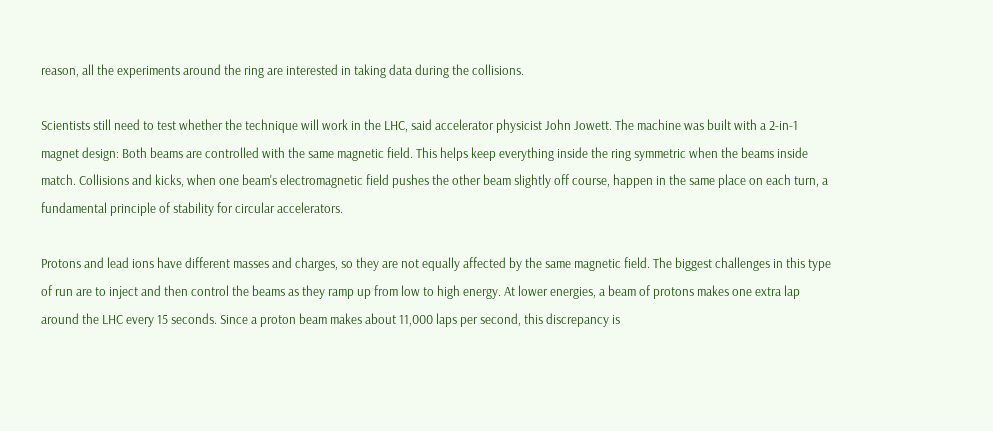reason, all the experiments around the ring are interested in taking data during the collisions.

Scientists still need to test whether the technique will work in the LHC, said accelerator physicist John Jowett. The machine was built with a 2-in-1 magnet design: Both beams are controlled with the same magnetic field. This helps keep everything inside the ring symmetric when the beams inside match. Collisions and kicks, when one beam's electromagnetic field pushes the other beam slightly off course, happen in the same place on each turn, a fundamental principle of stability for circular accelerators.

Protons and lead ions have different masses and charges, so they are not equally affected by the same magnetic field. The biggest challenges in this type of run are to inject and then control the beams as they ramp up from low to high energy. At lower energies, a beam of protons makes one extra lap around the LHC every 15 seconds. Since a proton beam makes about 11,000 laps per second, this discrepancy is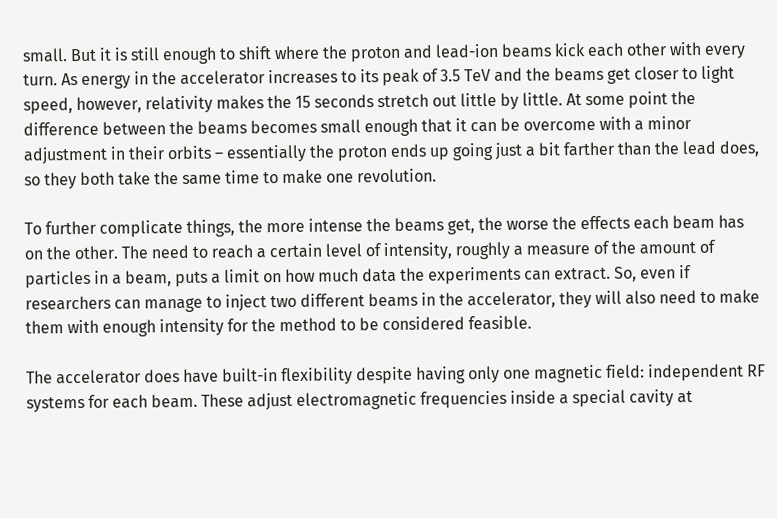small. But it is still enough to shift where the proton and lead-ion beams kick each other with every turn. As energy in the accelerator increases to its peak of 3.5 TeV and the beams get closer to light speed, however, relativity makes the 15 seconds stretch out little by little. At some point the difference between the beams becomes small enough that it can be overcome with a minor adjustment in their orbits – essentially the proton ends up going just a bit farther than the lead does, so they both take the same time to make one revolution.

To further complicate things, the more intense the beams get, the worse the effects each beam has on the other. The need to reach a certain level of intensity, roughly a measure of the amount of particles in a beam, puts a limit on how much data the experiments can extract. So, even if researchers can manage to inject two different beams in the accelerator, they will also need to make them with enough intensity for the method to be considered feasible.

The accelerator does have built-in flexibility despite having only one magnetic field: independent RF systems for each beam. These adjust electromagnetic frequencies inside a special cavity at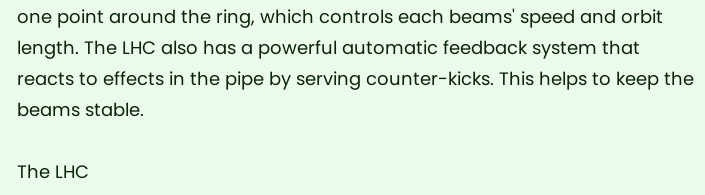one point around the ring, which controls each beams' speed and orbit length. The LHC also has a powerful automatic feedback system that reacts to effects in the pipe by serving counter-kicks. This helps to keep the beams stable.

The LHC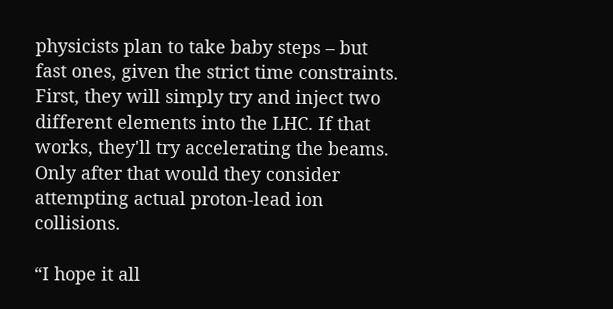physicists plan to take baby steps – but fast ones, given the strict time constraints. First, they will simply try and inject two different elements into the LHC. If that works, they'll try accelerating the beams. Only after that would they consider attempting actual proton-lead ion collisions.

“I hope it all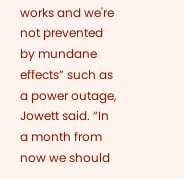works and we're not prevented by mundane effects” such as a power outage, Jowett said. “In a month from now we should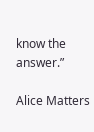know the answer.”

Alice Matters